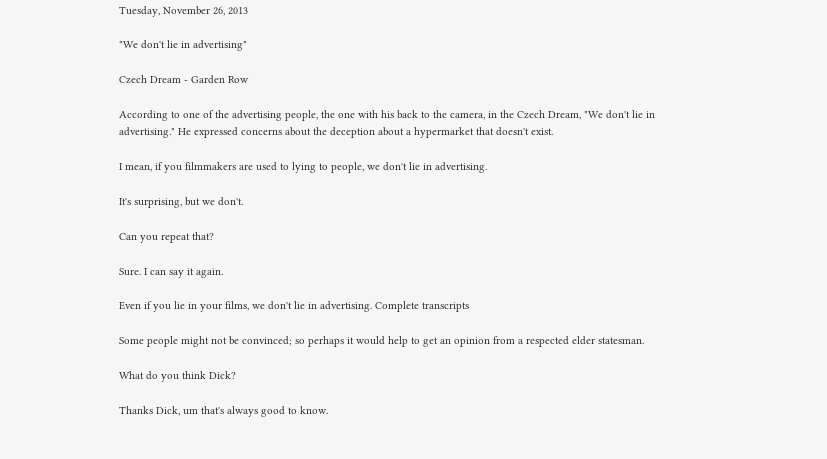Tuesday, November 26, 2013

"We don't lie in advertising"

Czech Dream - Garden Row

According to one of the advertising people, the one with his back to the camera, in the Czech Dream, "We don't lie in advertising." He expressed concerns about the deception about a hypermarket that doesn't exist.

I mean, if you filmmakers are used to lying to people, we don't lie in advertising.

It's surprising, but we don't.

Can you repeat that?

Sure. I can say it again.

Even if you lie in your films, we don't lie in advertising. Complete transcripts

Some people might not be convinced; so perhaps it would help to get an opinion from a respected elder statesman.

What do you think Dick?

Thanks Dick, um that's always good to know.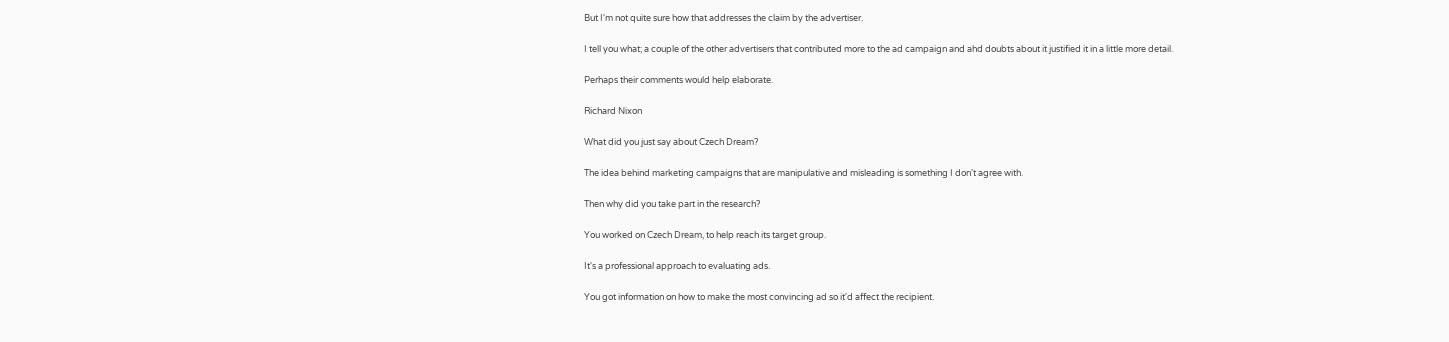But I'm not quite sure how that addresses the claim by the advertiser.

I tell you what; a couple of the other advertisers that contributed more to the ad campaign and ahd doubts about it justified it in a little more detail.

Perhaps their comments would help elaborate.

Richard Nixon

What did you just say about Czech Dream?

The idea behind marketing campaigns that are manipulative and misleading is something I don't agree with.

Then why did you take part in the research?

You worked on Czech Dream, to help reach its target group.

It's a professional approach to evaluating ads.

You got information on how to make the most convincing ad so it'd affect the recipient.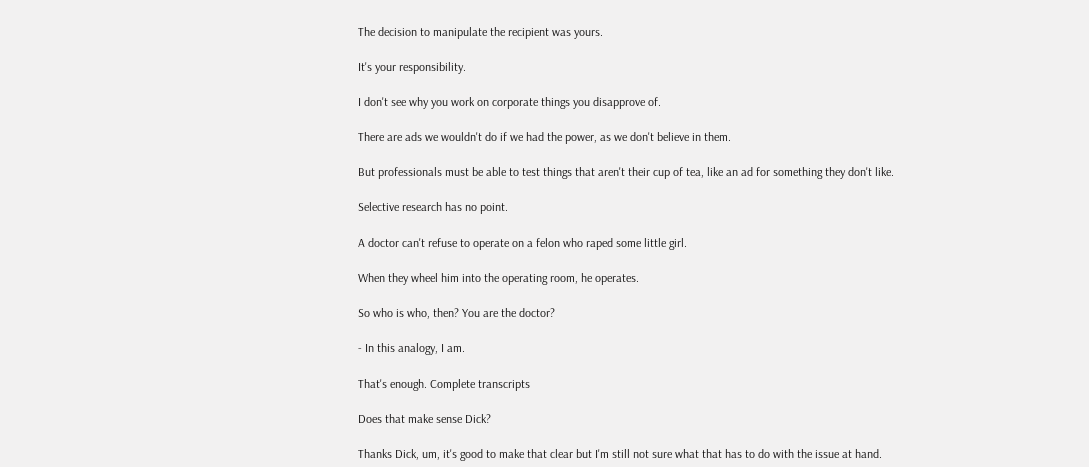The decision to manipulate the recipient was yours.

It's your responsibility.

I don't see why you work on corporate things you disapprove of.

There are ads we wouldn't do if we had the power, as we don't believe in them.

But professionals must be able to test things that aren't their cup of tea, like an ad for something they don't like.

Selective research has no point.

A doctor can't refuse to operate on a felon who raped some little girl.

When they wheel him into the operating room, he operates.

So who is who, then? You are the doctor?

- In this analogy, I am.

That's enough. Complete transcripts

Does that make sense Dick?

Thanks Dick, um, it's good to make that clear but I'm still not sure what that has to do with the issue at hand.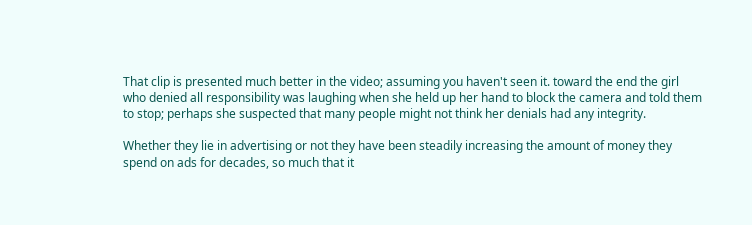That clip is presented much better in the video; assuming you haven't seen it. toward the end the girl who denied all responsibility was laughing when she held up her hand to block the camera and told them to stop; perhaps she suspected that many people might not think her denials had any integrity.

Whether they lie in advertising or not they have been steadily increasing the amount of money they spend on ads for decades, so much that it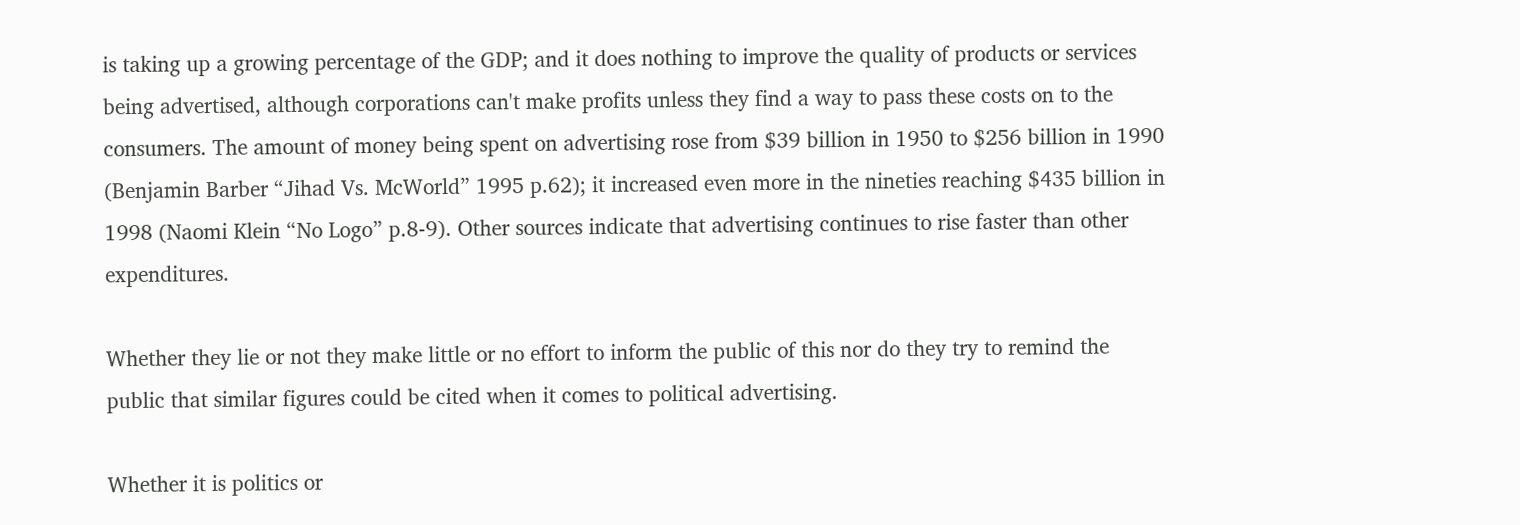is taking up a growing percentage of the GDP; and it does nothing to improve the quality of products or services being advertised, although corporations can't make profits unless they find a way to pass these costs on to the consumers. The amount of money being spent on advertising rose from $39 billion in 1950 to $256 billion in 1990 (Benjamin Barber “Jihad Vs. McWorld” 1995 p.62); it increased even more in the nineties reaching $435 billion in 1998 (Naomi Klein “No Logo” p.8-9). Other sources indicate that advertising continues to rise faster than other expenditures.

Whether they lie or not they make little or no effort to inform the public of this nor do they try to remind the public that similar figures could be cited when it comes to political advertising.

Whether it is politics or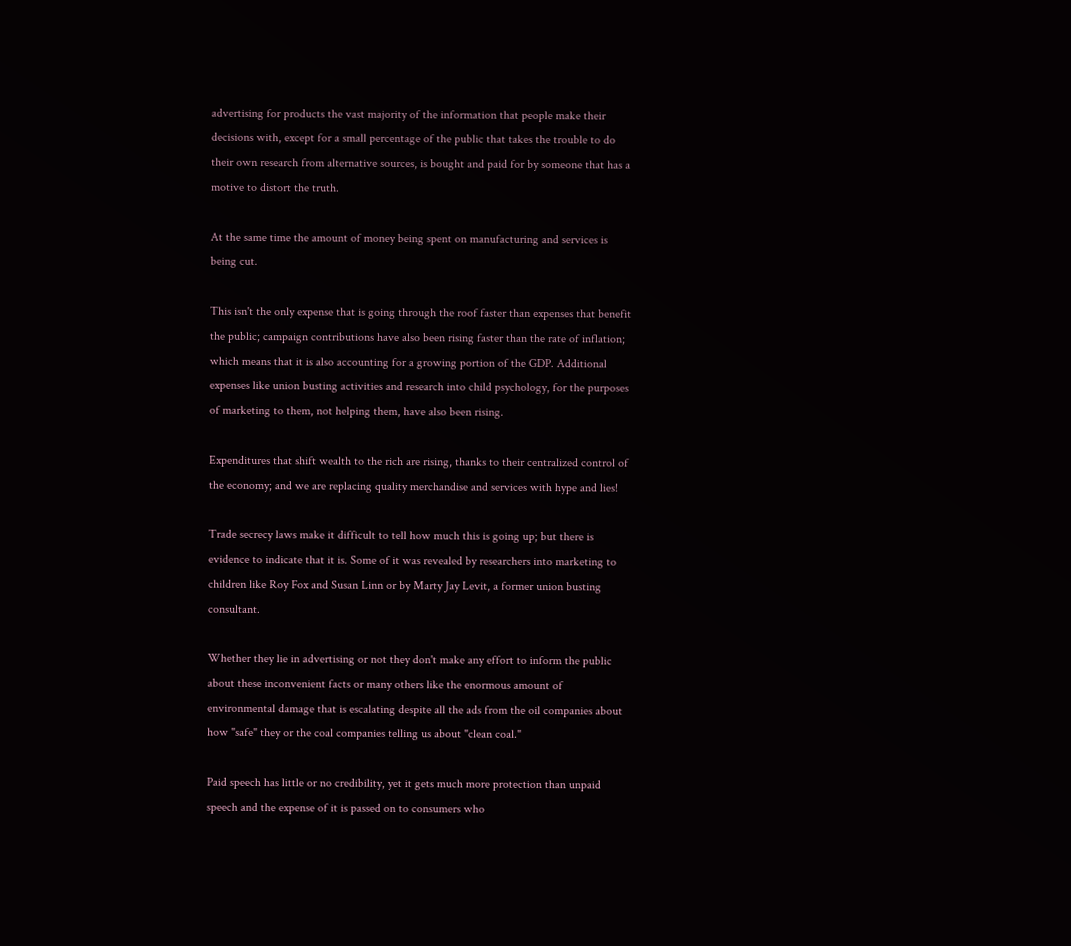advertising for products the vast majority of the information that people make their decisions with, except for a small percentage of the public that takes the trouble to do their own research from alternative sources, is bought and paid for by someone that has a motive to distort the truth.

At the same time the amount of money being spent on manufacturing and services is being cut.

This isn't the only expense that is going through the roof faster than expenses that benefit the public; campaign contributions have also been rising faster than the rate of inflation; which means that it is also accounting for a growing portion of the GDP. Additional expenses like union busting activities and research into child psychology, for the purposes of marketing to them, not helping them, have also been rising.

Expenditures that shift wealth to the rich are rising, thanks to their centralized control of the economy; and we are replacing quality merchandise and services with hype and lies!

Trade secrecy laws make it difficult to tell how much this is going up; but there is evidence to indicate that it is. Some of it was revealed by researchers into marketing to children like Roy Fox and Susan Linn or by Marty Jay Levit, a former union busting consultant.

Whether they lie in advertising or not they don't make any effort to inform the public about these inconvenient facts or many others like the enormous amount of environmental damage that is escalating despite all the ads from the oil companies about how "safe" they or the coal companies telling us about "clean coal."

Paid speech has little or no credibility, yet it gets much more protection than unpaid speech and the expense of it is passed on to consumers who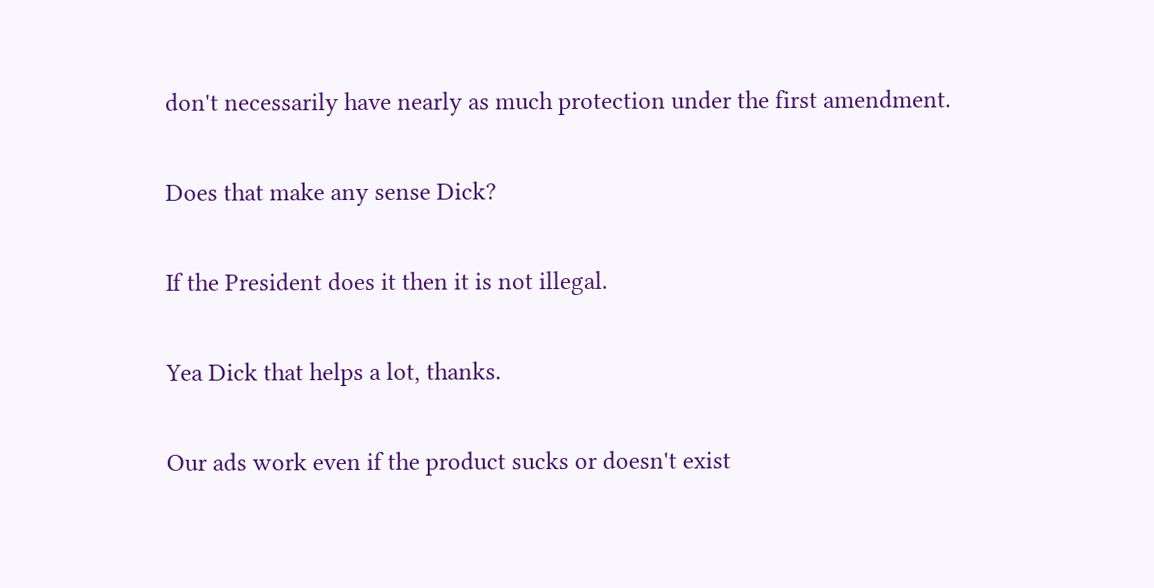don't necessarily have nearly as much protection under the first amendment.

Does that make any sense Dick?

If the President does it then it is not illegal.

Yea Dick that helps a lot, thanks.

Our ads work even if the product sucks or doesn't exist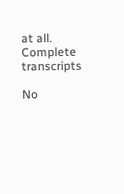at all. Complete transcripts

No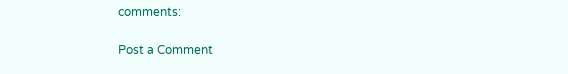comments:

Post a Comment